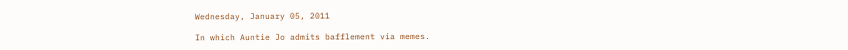Wednesday, January 05, 2011

In which Auntie Jo admits bafflement via memes.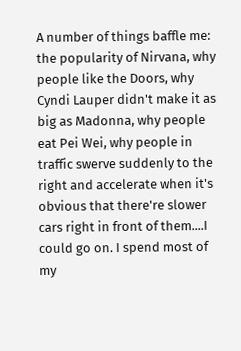A number of things baffle me: the popularity of Nirvana, why people like the Doors, why Cyndi Lauper didn't make it as big as Madonna, why people eat Pei Wei, why people in traffic swerve suddenly to the right and accelerate when it's obvious that there're slower cars right in front of them....I could go on. I spend most of my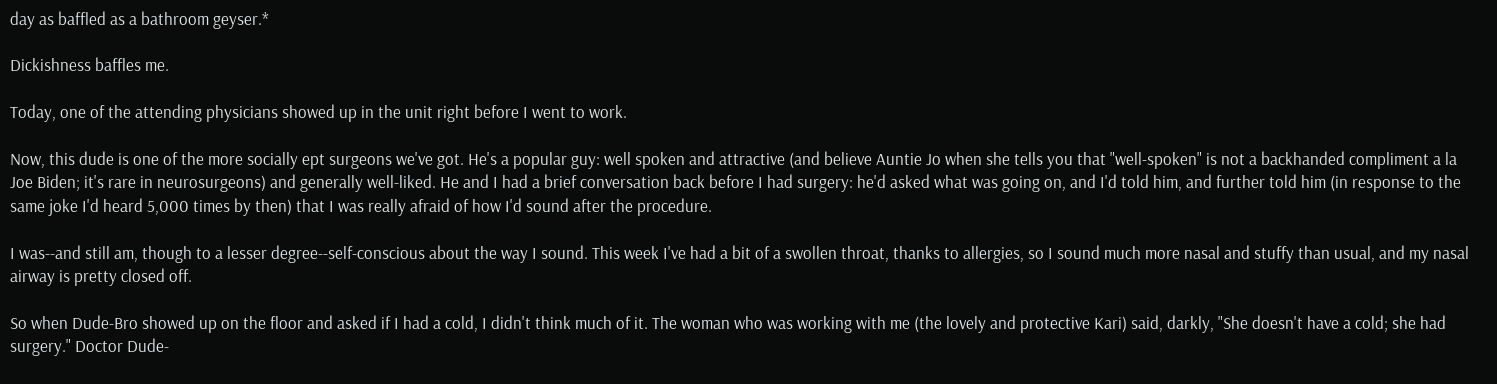day as baffled as a bathroom geyser.*

Dickishness baffles me.

Today, one of the attending physicians showed up in the unit right before I went to work.

Now, this dude is one of the more socially ept surgeons we've got. He's a popular guy: well spoken and attractive (and believe Auntie Jo when she tells you that "well-spoken" is not a backhanded compliment a la Joe Biden; it's rare in neurosurgeons) and generally well-liked. He and I had a brief conversation back before I had surgery: he'd asked what was going on, and I'd told him, and further told him (in response to the same joke I'd heard 5,000 times by then) that I was really afraid of how I'd sound after the procedure.

I was--and still am, though to a lesser degree--self-conscious about the way I sound. This week I've had a bit of a swollen throat, thanks to allergies, so I sound much more nasal and stuffy than usual, and my nasal airway is pretty closed off.

So when Dude-Bro showed up on the floor and asked if I had a cold, I didn't think much of it. The woman who was working with me (the lovely and protective Kari) said, darkly, "She doesn't have a cold; she had surgery." Doctor Dude-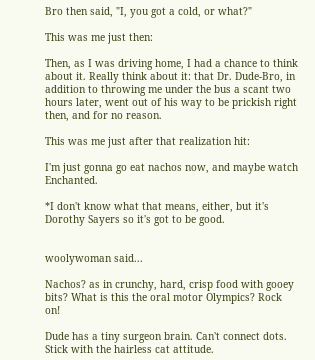Bro then said, "I, you got a cold, or what?"

This was me just then:

Then, as I was driving home, I had a chance to think about it. Really think about it: that Dr. Dude-Bro, in addition to throwing me under the bus a scant two hours later, went out of his way to be prickish right then, and for no reason.

This was me just after that realization hit:

I'm just gonna go eat nachos now, and maybe watch Enchanted.

*I don't know what that means, either, but it's Dorothy Sayers so it's got to be good.


woolywoman said...

Nachos? as in crunchy, hard, crisp food with gooey bits? What is this the oral motor Olympics? Rock on!

Dude has a tiny surgeon brain. Can't connect dots. Stick with the hairless cat attitude.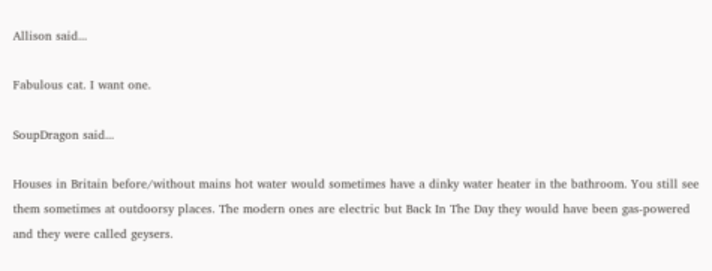Allison said...

Fabulous cat. I want one.

SoupDragon said...

Houses in Britain before/without mains hot water would sometimes have a dinky water heater in the bathroom. You still see them sometimes at outdoorsy places. The modern ones are electric but Back In The Day they would have been gas-powered and they were called geysers.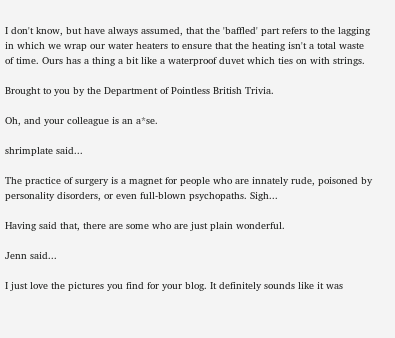I don't know, but have always assumed, that the 'baffled' part refers to the lagging in which we wrap our water heaters to ensure that the heating isn't a total waste of time. Ours has a thing a bit like a waterproof duvet which ties on with strings.

Brought to you by the Department of Pointless British Trivia.

Oh, and your colleague is an a*se.

shrimplate said...

The practice of surgery is a magnet for people who are innately rude, poisoned by personality disorders, or even full-blown psychopaths. Sigh...

Having said that, there are some who are just plain wonderful.

Jenn said...

I just love the pictures you find for your blog. It definitely sounds like it was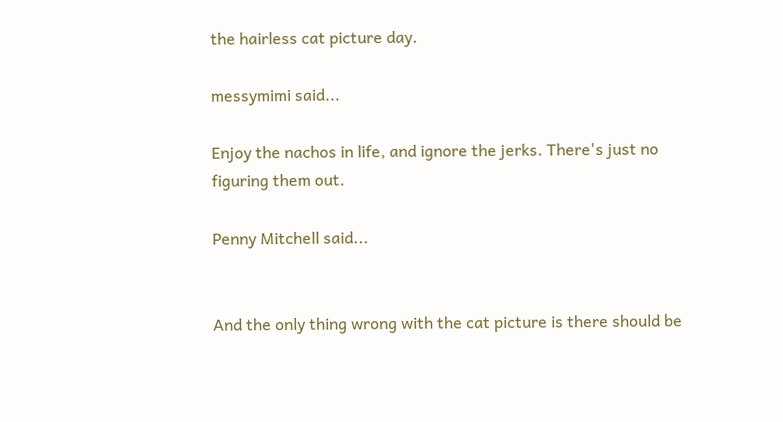the hairless cat picture day.

messymimi said...

Enjoy the nachos in life, and ignore the jerks. There's just no figuring them out.

Penny Mitchell said...


And the only thing wrong with the cat picture is there should be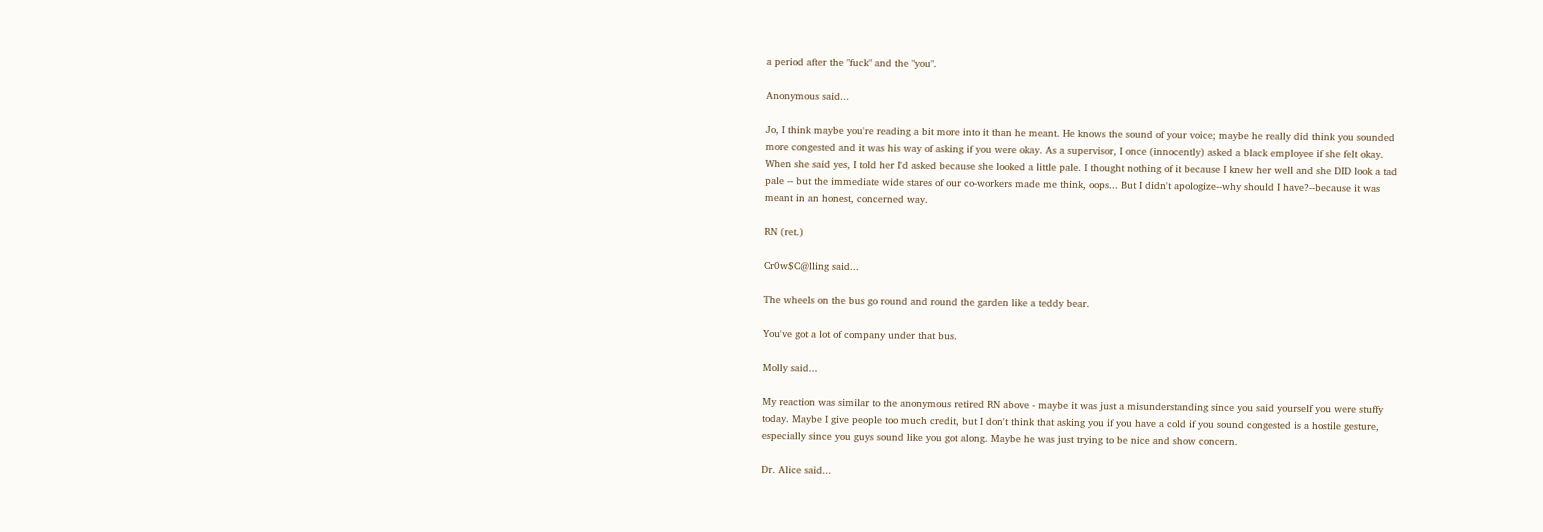a period after the "fuck" and the "you".

Anonymous said...

Jo, I think maybe you're reading a bit more into it than he meant. He knows the sound of your voice; maybe he really did think you sounded more congested and it was his way of asking if you were okay. As a supervisor, I once (innocently) asked a black employee if she felt okay. When she said yes, I told her I'd asked because she looked a little pale. I thought nothing of it because I knew her well and she DID look a tad pale -- but the immediate wide stares of our co-workers made me think, oops... But I didn't apologize--why should I have?--because it was meant in an honest, concerned way.

RN (ret.)

Cr0w$C@lling said...

The wheels on the bus go round and round the garden like a teddy bear.

You've got a lot of company under that bus.

Molly said...

My reaction was similar to the anonymous retired RN above - maybe it was just a misunderstanding since you said yourself you were stuffy today. Maybe I give people too much credit, but I don't think that asking you if you have a cold if you sound congested is a hostile gesture, especially since you guys sound like you got along. Maybe he was just trying to be nice and show concern.

Dr. Alice said...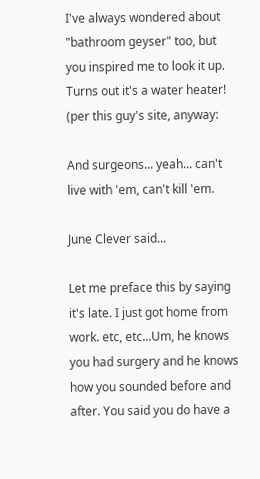I've always wondered about "bathroom geyser" too, but you inspired me to look it up. Turns out it's a water heater! (per this guy's site, anyway:

And surgeons... yeah... can't live with 'em, can't kill 'em.

June Clever said...

Let me preface this by saying it's late. I just got home from work. etc, etc...Um, he knows you had surgery and he knows how you sounded before and after. You said you do have a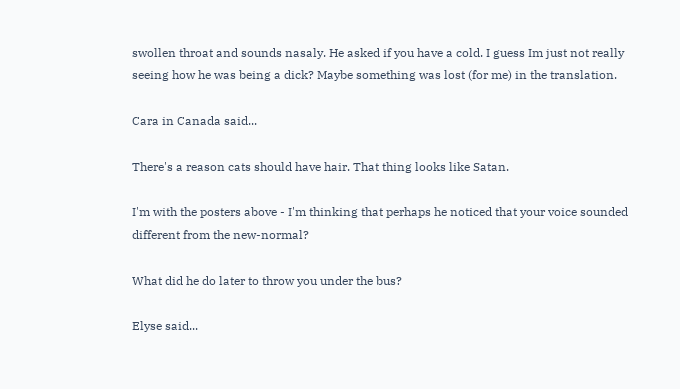swollen throat and sounds nasaly. He asked if you have a cold. I guess Im just not really seeing how he was being a dick? Maybe something was lost (for me) in the translation.

Cara in Canada said...

There's a reason cats should have hair. That thing looks like Satan.

I'm with the posters above - I'm thinking that perhaps he noticed that your voice sounded different from the new-normal?

What did he do later to throw you under the bus?

Elyse said...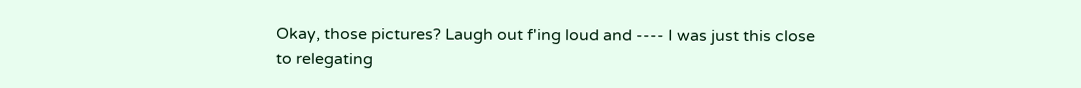Okay, those pictures? Laugh out f'ing loud and ---- I was just this close to relegating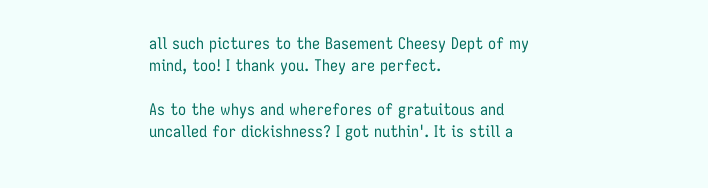all such pictures to the Basement Cheesy Dept of my mind, too! I thank you. They are perfect.

As to the whys and wherefores of gratuitous and uncalled for dickishness? I got nuthin'. It is still a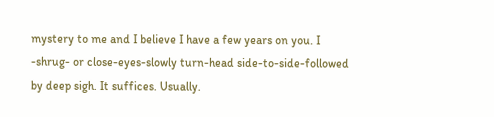mystery to me and I believe I have a few years on you. I -shrug- or close-eyes-slowly turn-head side-to-side-followed by deep sigh. It suffices. Usually.